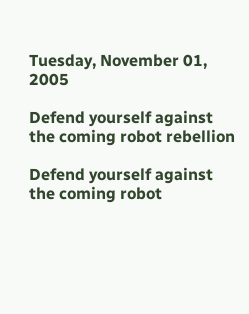Tuesday, November 01, 2005

Defend yourself against the coming robot rebellion

Defend yourself against the coming robot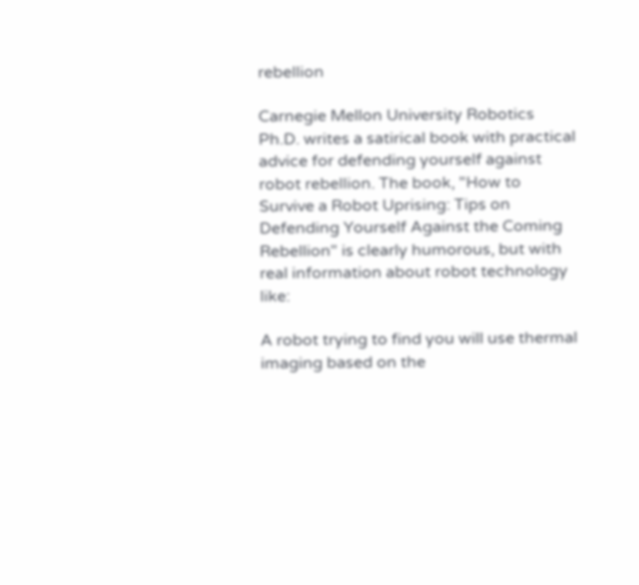rebellion

Carnegie Mellon University Robotics Ph.D. writes a satirical book with practical advice for defending yourself against robot rebellion. The book, "How to Survive a Robot Uprising: Tips on Defending Yourself Against the Coming Rebellion" is clearly humorous, but with real information about robot technology like:

A robot trying to find you will use thermal imaging based on the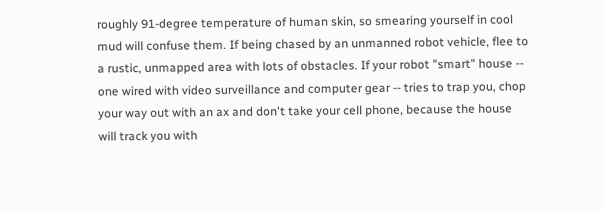roughly 91-degree temperature of human skin, so smearing yourself in cool mud will confuse them. If being chased by an unmanned robot vehicle, flee to a rustic, unmapped area with lots of obstacles. If your robot "smart" house -- one wired with video surveillance and computer gear -- tries to trap you, chop your way out with an ax and don't take your cell phone, because the house will track you with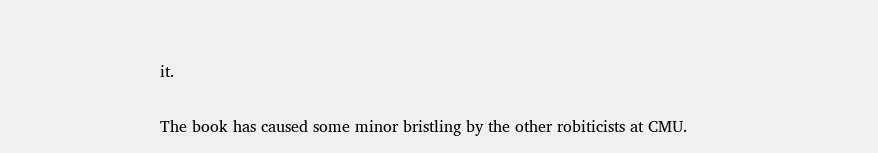it.

The book has caused some minor bristling by the other robiticists at CMU.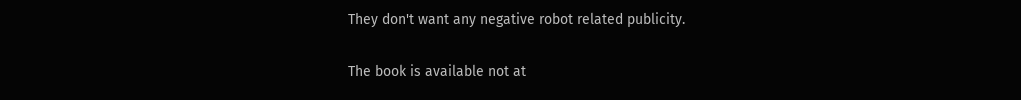They don't want any negative robot related publicity.

The book is available not at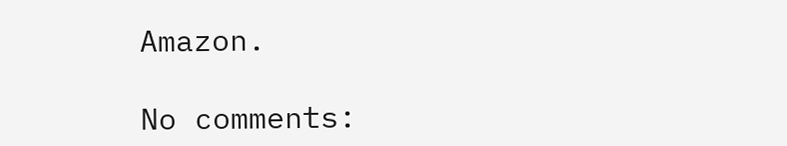Amazon.

No comments: